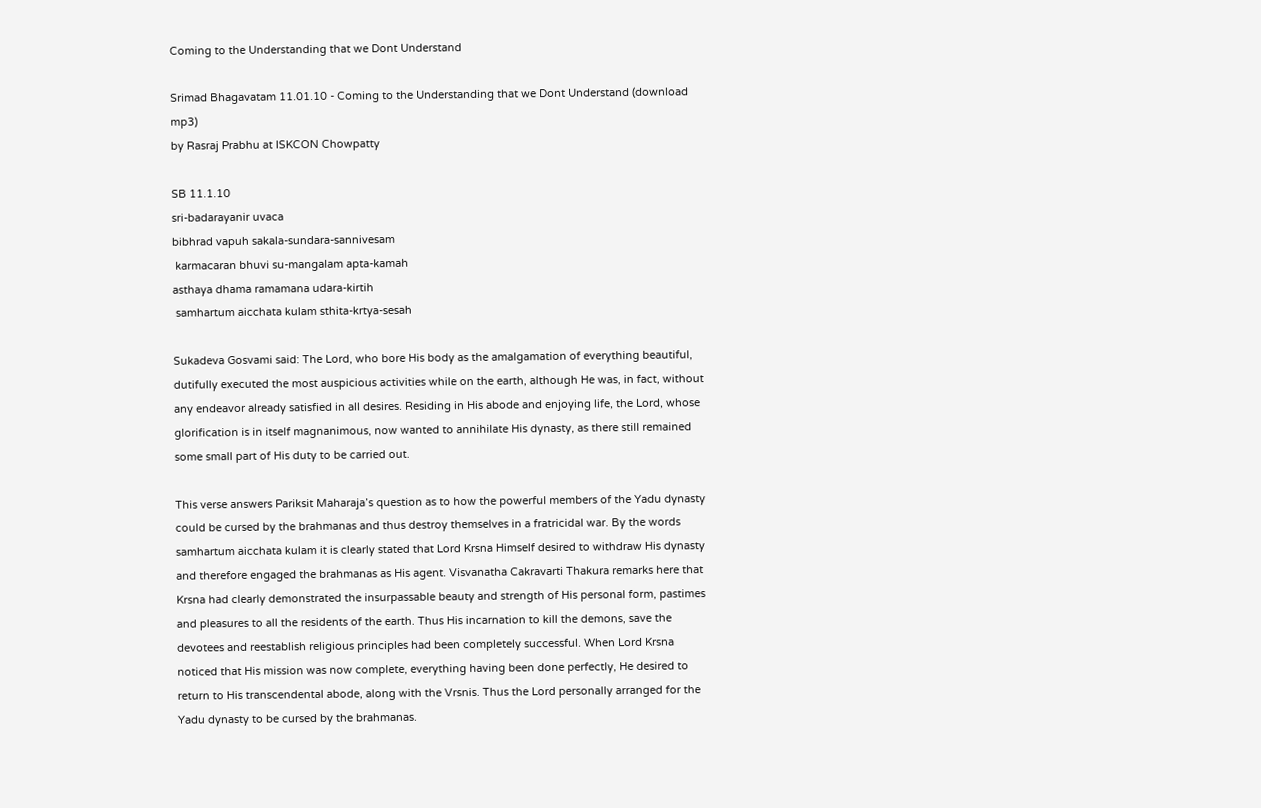Coming to the Understanding that we Dont Understand

Srimad Bhagavatam 11.01.10 - Coming to the Understanding that we Dont Understand (download mp3)
by Rasraj Prabhu at ISKCON Chowpatty

SB 11.1.10
sri-badarayanir uvaca
bibhrad vapuh sakala-sundara-sannivesam
 karmacaran bhuvi su-mangalam apta-kamah
asthaya dhama ramamana udara-kirtih
 samhartum aicchata kulam sthita-krtya-sesah

Sukadeva Gosvami said: The Lord, who bore His body as the amalgamation of everything beautiful, dutifully executed the most auspicious activities while on the earth, although He was, in fact, without any endeavor already satisfied in all desires. Residing in His abode and enjoying life, the Lord, whose glorification is in itself magnanimous, now wanted to annihilate His dynasty, as there still remained some small part of His duty to be carried out.

This verse answers Pariksit Maharaja’s question as to how the powerful members of the Yadu dynasty could be cursed by the brahmanas and thus destroy themselves in a fratricidal war. By the words samhartum aicchata kulam it is clearly stated that Lord Krsna Himself desired to withdraw His dynasty and therefore engaged the brahmanas as His agent. Visvanatha Cakravarti Thakura remarks here that Krsna had clearly demonstrated the insurpassable beauty and strength of His personal form, pastimes and pleasures to all the residents of the earth. Thus His incarnation to kill the demons, save the devotees and reestablish religious principles had been completely successful. When Lord Krsna noticed that His mission was now complete, everything having been done perfectly, He desired to return to His transcendental abode, along with the Vrsnis. Thus the Lord personally arranged for the Yadu dynasty to be cursed by the brahmanas.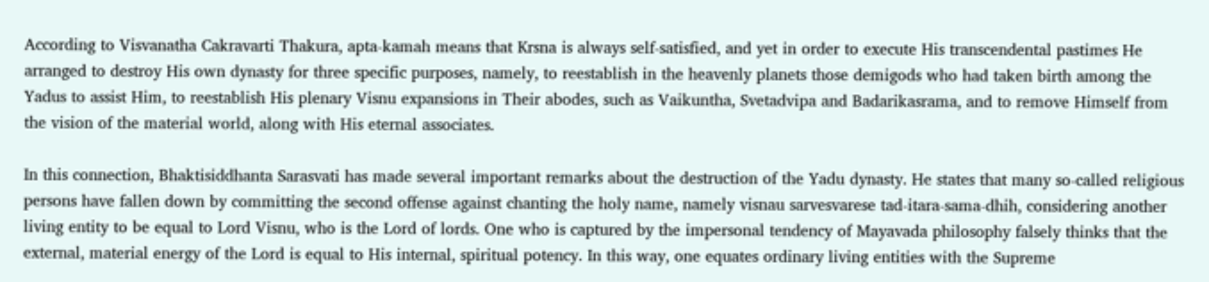According to Visvanatha Cakravarti Thakura, apta-kamah means that Krsna is always self-satisfied, and yet in order to execute His transcendental pastimes He arranged to destroy His own dynasty for three specific purposes, namely, to reestablish in the heavenly planets those demigods who had taken birth among the Yadus to assist Him, to reestablish His plenary Visnu expansions in Their abodes, such as Vaikuntha, Svetadvipa and Badarikasrama, and to remove Himself from the vision of the material world, along with His eternal associates.

In this connection, Bhaktisiddhanta Sarasvati has made several important remarks about the destruction of the Yadu dynasty. He states that many so-called religious persons have fallen down by committing the second offense against chanting the holy name, namely visnau sarvesvarese tad-itara-sama-dhih, considering another living entity to be equal to Lord Visnu, who is the Lord of lords. One who is captured by the impersonal tendency of Mayavada philosophy falsely thinks that the external, material energy of the Lord is equal to His internal, spiritual potency. In this way, one equates ordinary living entities with the Supreme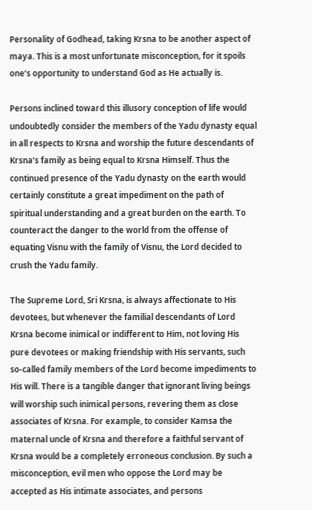Personality of Godhead, taking Krsna to be another aspect of maya. This is a most unfortunate misconception, for it spoils one’s opportunity to understand God as He actually is.

Persons inclined toward this illusory conception of life would undoubtedly consider the members of the Yadu dynasty equal in all respects to Krsna and worship the future descendants of Krsna’s family as being equal to Krsna Himself. Thus the continued presence of the Yadu dynasty on the earth would certainly constitute a great impediment on the path of spiritual understanding and a great burden on the earth. To counteract the danger to the world from the offense of equating Visnu with the family of Visnu, the Lord decided to crush the Yadu family.

The Supreme Lord, Sri Krsna, is always affectionate to His devotees, but whenever the familial descendants of Lord Krsna become inimical or indifferent to Him, not loving His pure devotees or making friendship with His servants, such so-called family members of the Lord become impediments to His will. There is a tangible danger that ignorant living beings will worship such inimical persons, revering them as close associates of Krsna. For example, to consider Kamsa the maternal uncle of Krsna and therefore a faithful servant of Krsna would be a completely erroneous conclusion. By such a misconception, evil men who oppose the Lord may be accepted as His intimate associates, and persons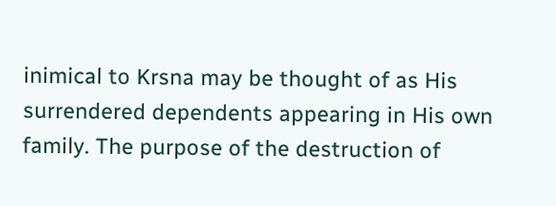inimical to Krsna may be thought of as His surrendered dependents appearing in His own family. The purpose of the destruction of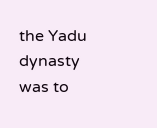the Yadu dynasty was to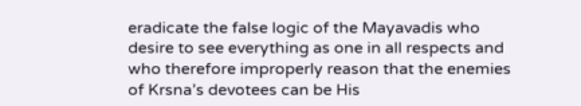eradicate the false logic of the Mayavadis who desire to see everything as one in all respects and who therefore improperly reason that the enemies of Krsna’s devotees can be His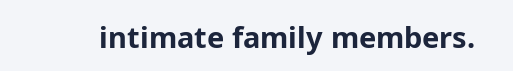intimate family members.